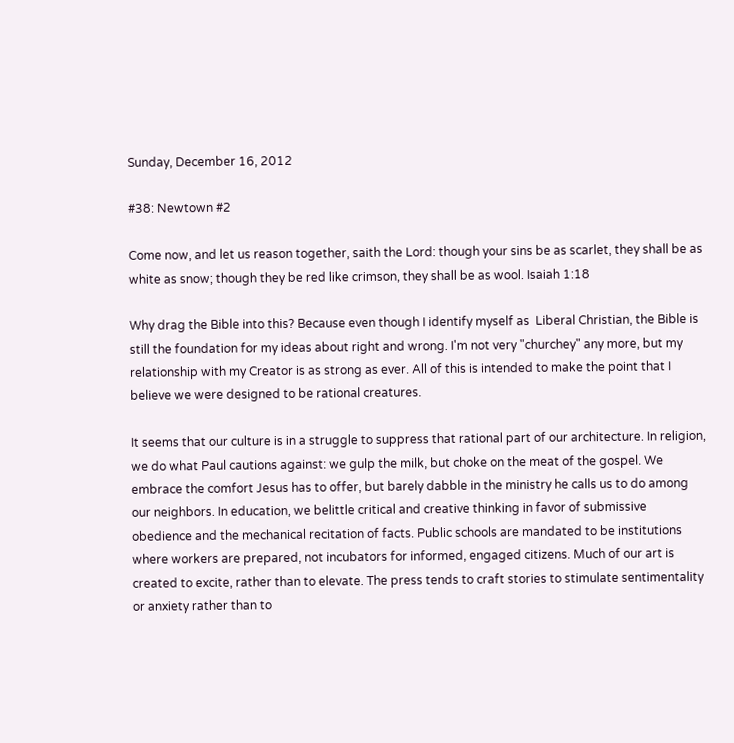Sunday, December 16, 2012

#38: Newtown #2

Come now, and let us reason together, saith the Lord: though your sins be as scarlet, they shall be as white as snow; though they be red like crimson, they shall be as wool. Isaiah 1:18

Why drag the Bible into this? Because even though I identify myself as  Liberal Christian, the Bible is still the foundation for my ideas about right and wrong. I'm not very "churchey" any more, but my relationship with my Creator is as strong as ever. All of this is intended to make the point that I believe we were designed to be rational creatures.

It seems that our culture is in a struggle to suppress that rational part of our architecture. In religion, we do what Paul cautions against: we gulp the milk, but choke on the meat of the gospel. We embrace the comfort Jesus has to offer, but barely dabble in the ministry he calls us to do among our neighbors. In education, we belittle critical and creative thinking in favor of submissive obedience and the mechanical recitation of facts. Public schools are mandated to be institutions where workers are prepared, not incubators for informed, engaged citizens. Much of our art is created to excite, rather than to elevate. The press tends to craft stories to stimulate sentimentality or anxiety rather than to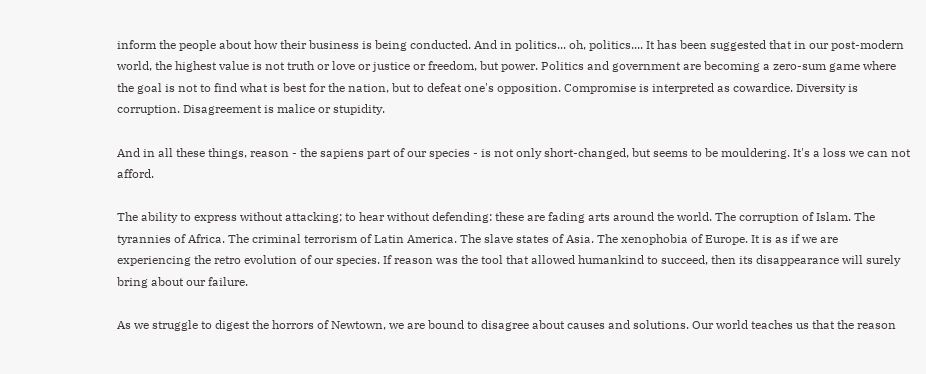inform the people about how their business is being conducted. And in politics... oh, politics.... It has been suggested that in our post-modern world, the highest value is not truth or love or justice or freedom, but power. Politics and government are becoming a zero-sum game where the goal is not to find what is best for the nation, but to defeat one's opposition. Compromise is interpreted as cowardice. Diversity is corruption. Disagreement is malice or stupidity.

And in all these things, reason - the sapiens part of our species - is not only short-changed, but seems to be mouldering. It's a loss we can not afford.

The ability to express without attacking; to hear without defending: these are fading arts around the world. The corruption of Islam. The tyrannies of Africa. The criminal terrorism of Latin America. The slave states of Asia. The xenophobia of Europe. It is as if we are experiencing the retro evolution of our species. If reason was the tool that allowed humankind to succeed, then its disappearance will surely bring about our failure.

As we struggle to digest the horrors of Newtown, we are bound to disagree about causes and solutions. Our world teaches us that the reason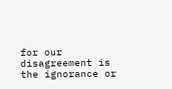for our disagreement is the ignorance or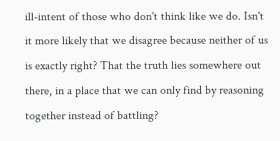ill-intent of those who don't think like we do. Isn't it more likely that we disagree because neither of us is exactly right? That the truth lies somewhere out there, in a place that we can only find by reasoning together instead of battling?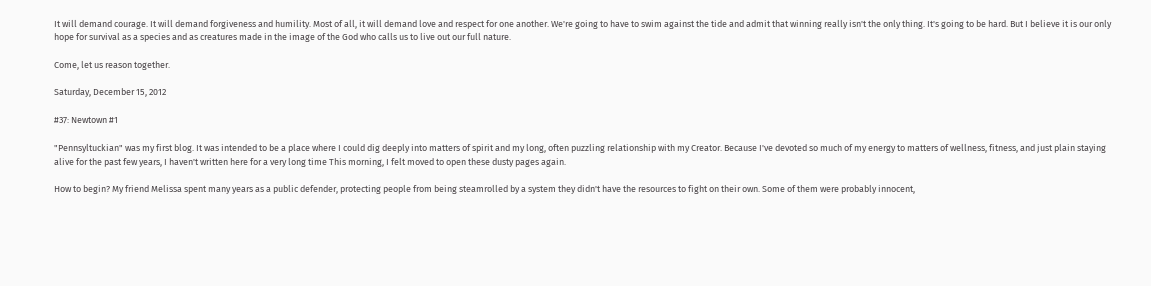It will demand courage. It will demand forgiveness and humility. Most of all, it will demand love and respect for one another. We're going to have to swim against the tide and admit that winning really isn't the only thing. It's going to be hard. But I believe it is our only hope for survival as a species and as creatures made in the image of the God who calls us to live out our full nature.

Come, let us reason together.

Saturday, December 15, 2012

#37: Newtown #1

"Pennsyltuckian" was my first blog. It was intended to be a place where I could dig deeply into matters of spirit and my long, often puzzling relationship with my Creator. Because I've devoted so much of my energy to matters of wellness, fitness, and just plain staying alive for the past few years, I haven't written here for a very long time This morning, I felt moved to open these dusty pages again.

How to begin? My friend Melissa spent many years as a public defender, protecting people from being steamrolled by a system they didn't have the resources to fight on their own. Some of them were probably innocent,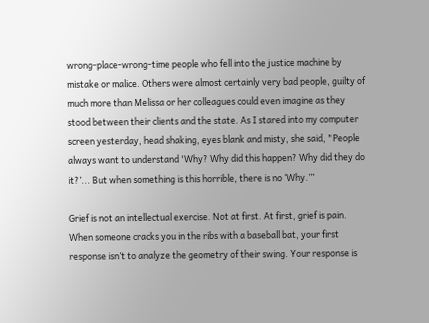wrong-place-wrong-time people who fell into the justice machine by mistake or malice. Others were almost certainly very bad people, guilty of much more than Melissa or her colleagues could even imagine as they stood between their clients and the state. As I stared into my computer screen yesterday, head shaking, eyes blank and misty, she said, "People always want to understand 'Why? Why did this happen? Why did they do it?’... But when something is this horrible, there is no ‘Why.’”

Grief is not an intellectual exercise. Not at first. At first, grief is pain. When someone cracks you in the ribs with a baseball bat, your first response isn’t to analyze the geometry of their swing. Your response is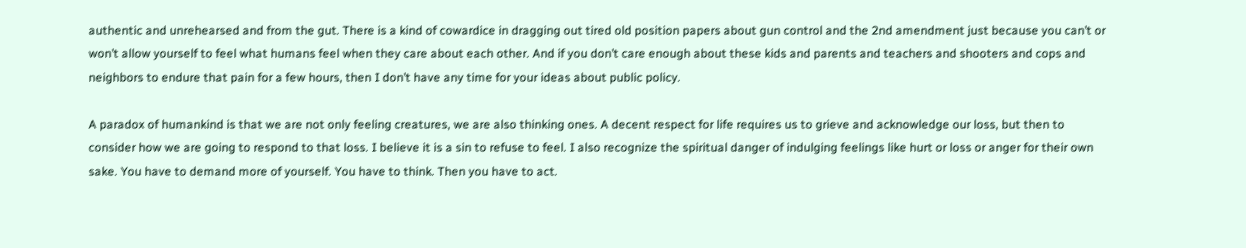authentic and unrehearsed and from the gut. There is a kind of cowardice in dragging out tired old position papers about gun control and the 2nd amendment just because you can’t or won’t allow yourself to feel what humans feel when they care about each other. And if you don’t care enough about these kids and parents and teachers and shooters and cops and neighbors to endure that pain for a few hours, then I don’t have any time for your ideas about public policy.

A paradox of humankind is that we are not only feeling creatures, we are also thinking ones. A decent respect for life requires us to grieve and acknowledge our loss, but then to consider how we are going to respond to that loss. I believe it is a sin to refuse to feel. I also recognize the spiritual danger of indulging feelings like hurt or loss or anger for their own sake. You have to demand more of yourself. You have to think. Then you have to act.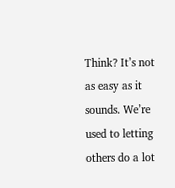Think? It’s not as easy as it sounds. We’re used to letting others do a lot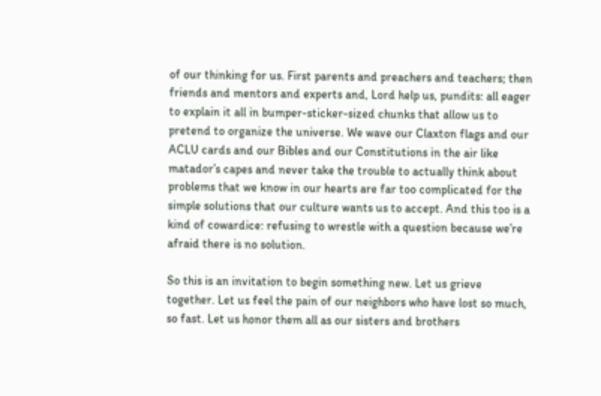of our thinking for us. First parents and preachers and teachers; then friends and mentors and experts and, Lord help us, pundits: all eager to explain it all in bumper-sticker-sized chunks that allow us to pretend to organize the universe. We wave our Claxton flags and our ACLU cards and our Bibles and our Constitutions in the air like matador’s capes and never take the trouble to actually think about problems that we know in our hearts are far too complicated for the simple solutions that our culture wants us to accept. And this too is a kind of cowardice: refusing to wrestle with a question because we’re afraid there is no solution.

So this is an invitation to begin something new. Let us grieve together. Let us feel the pain of our neighbors who have lost so much, so fast. Let us honor them all as our sisters and brothers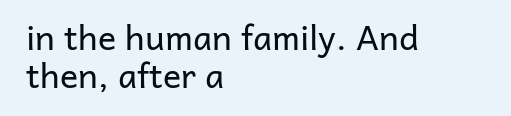in the human family. And then, after a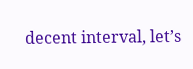decent interval, let’s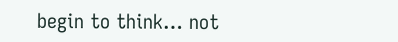begin to think… not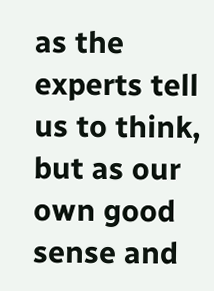as the experts tell us to think, but as our own good sense and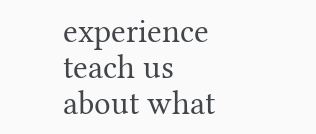experience teach us about what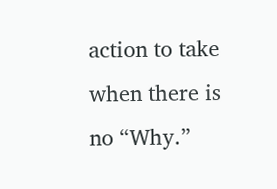action to take when there is no “Why.”